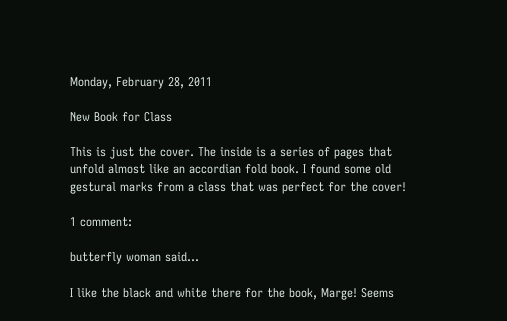Monday, February 28, 2011

New Book for Class

This is just the cover. The inside is a series of pages that unfold almost like an accordian fold book. I found some old gestural marks from a class that was perfect for the cover!

1 comment:

butterfly woman said...

I like the black and white there for the book, Marge! Seems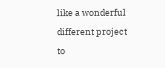like a wonderful different project to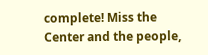complete! Miss the Center and the people,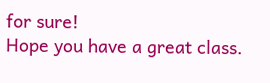for sure!
Hope you have a great class.